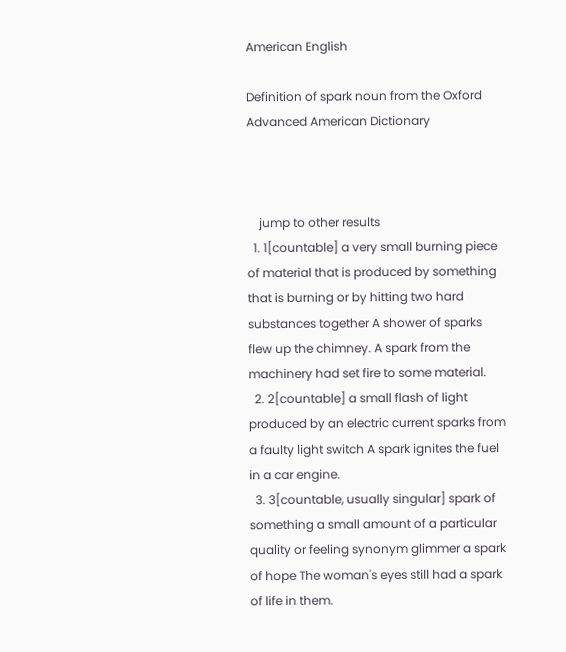American English

Definition of spark noun from the Oxford Advanced American Dictionary



    jump to other results
  1. 1[countable] a very small burning piece of material that is produced by something that is burning or by hitting two hard substances together A shower of sparks flew up the chimney. A spark from the machinery had set fire to some material.
  2. 2[countable] a small flash of light produced by an electric current sparks from a faulty light switch A spark ignites the fuel in a car engine.
  3. 3[countable, usually singular] spark of something a small amount of a particular quality or feeling synonym glimmer a spark of hope The woman's eyes still had a spark of life in them.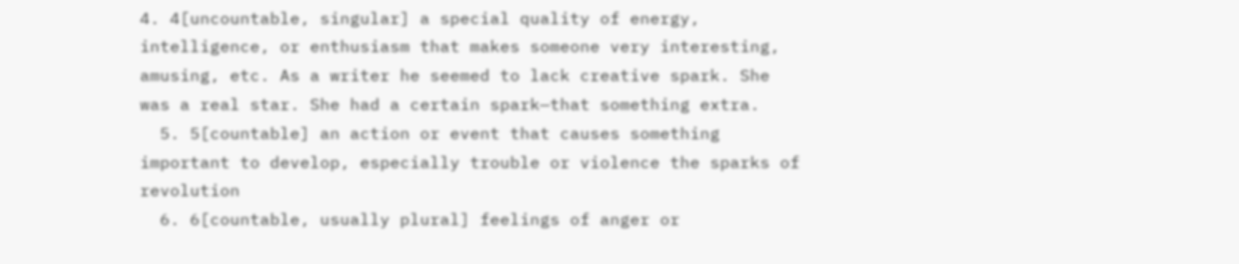4. 4[uncountable, singular] a special quality of energy, intelligence, or enthusiasm that makes someone very interesting, amusing, etc. As a writer he seemed to lack creative spark. She was a real star. She had a certain spark—that something extra.
  5. 5[countable] an action or event that causes something important to develop, especially trouble or violence the sparks of revolution
  6. 6[countable, usually plural] feelings of anger or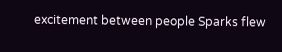excitement between people Sparks flew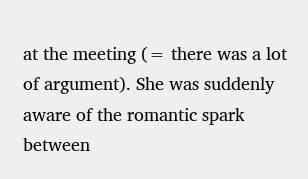at the meeting (= there was a lot of argument). She was suddenly aware of the romantic spark between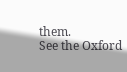them.
See the Oxford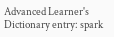Advanced Learner's Dictionary entry: spark